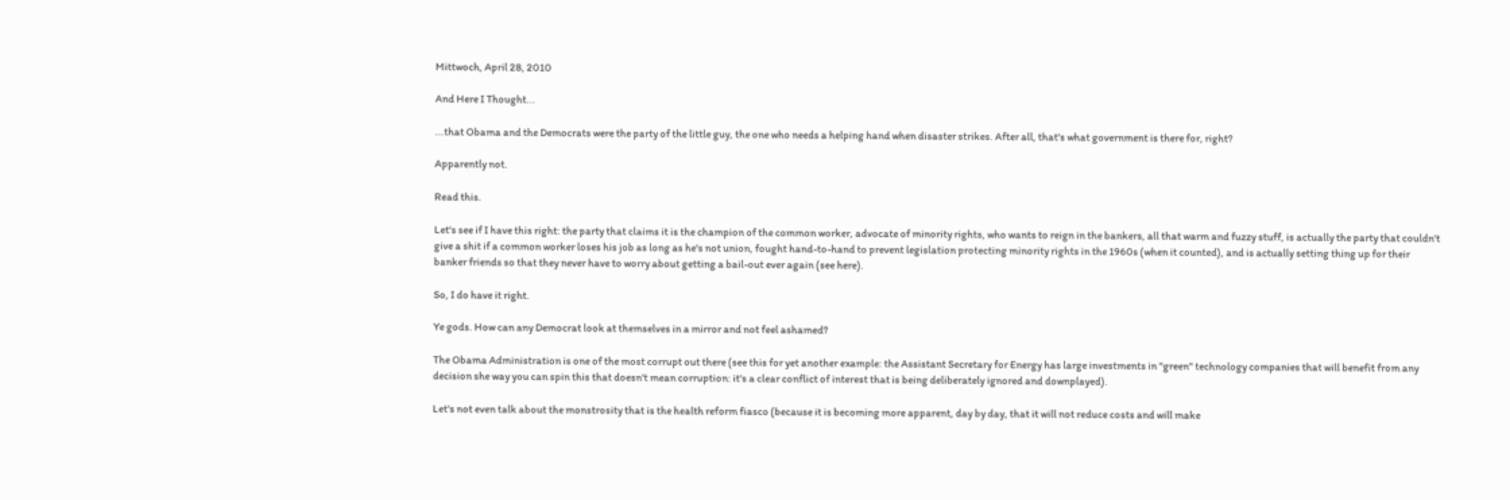Mittwoch, April 28, 2010

And Here I Thought...

...that Obama and the Democrats were the party of the little guy, the one who needs a helping hand when disaster strikes. After all, that's what government is there for, right?

Apparently not.

Read this.

Let's see if I have this right: the party that claims it is the champion of the common worker, advocate of minority rights, who wants to reign in the bankers, all that warm and fuzzy stuff, is actually the party that couldn't give a shit if a common worker loses his job as long as he's not union, fought hand-to-hand to prevent legislation protecting minority rights in the 1960s (when it counted), and is actually setting thing up for their banker friends so that they never have to worry about getting a bail-out ever again (see here).

So, I do have it right.

Ye gods. How can any Democrat look at themselves in a mirror and not feel ashamed?

The Obama Administration is one of the most corrupt out there (see this for yet another example: the Assistant Secretary for Energy has large investments in "green" technology companies that will benefit from any decision she way you can spin this that doesn't mean corruption: it's a clear conflict of interest that is being deliberately ignored and downplayed).

Let's not even talk about the monstrosity that is the health reform fiasco (because it is becoming more apparent, day by day, that it will not reduce costs and will make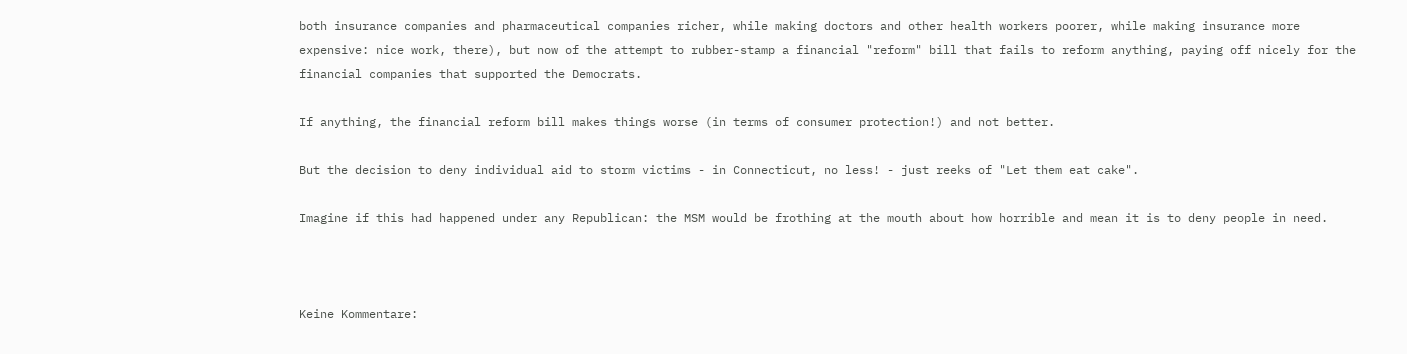both insurance companies and pharmaceutical companies richer, while making doctors and other health workers poorer, while making insurance more expensive: nice work, there), but now of the attempt to rubber-stamp a financial "reform" bill that fails to reform anything, paying off nicely for the financial companies that supported the Democrats.

If anything, the financial reform bill makes things worse (in terms of consumer protection!) and not better.

But the decision to deny individual aid to storm victims - in Connecticut, no less! - just reeks of "Let them eat cake".

Imagine if this had happened under any Republican: the MSM would be frothing at the mouth about how horrible and mean it is to deny people in need.



Keine Kommentare: